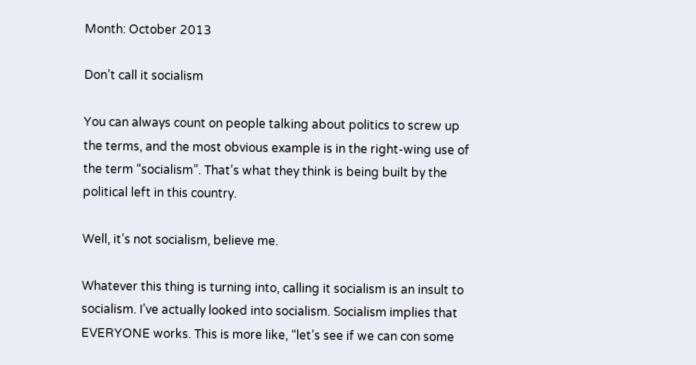Month: October 2013

Don’t call it socialism

You can always count on people talking about politics to screw up the terms, and the most obvious example is in the right-wing use of the term “socialism”. That’s what they think is being built by the political left in this country.

Well, it’s not socialism, believe me.

Whatever this thing is turning into, calling it socialism is an insult to socialism. I’ve actually looked into socialism. Socialism implies that EVERYONE works. This is more like, “let’s see if we can con some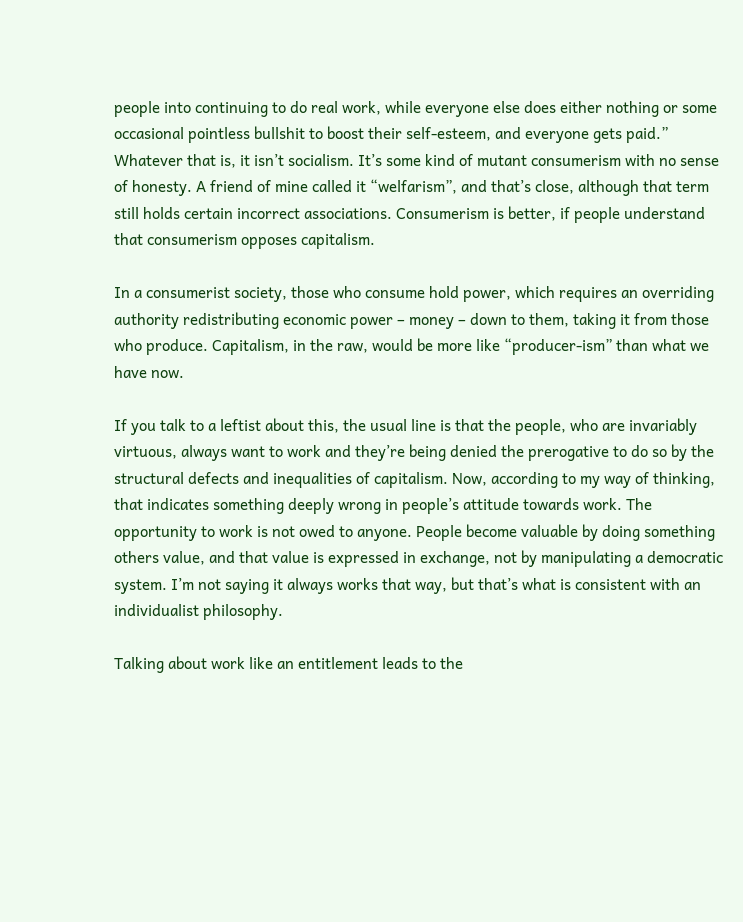people into continuing to do real work, while everyone else does either nothing or some occasional pointless bullshit to boost their self-esteem, and everyone gets paid.” Whatever that is, it isn’t socialism. It’s some kind of mutant consumerism with no sense of honesty. A friend of mine called it “welfarism”, and that’s close, although that term still holds certain incorrect associations. Consumerism is better, if people understand that consumerism opposes capitalism.

In a consumerist society, those who consume hold power, which requires an overriding authority redistributing economic power – money – down to them, taking it from those who produce. Capitalism, in the raw, would be more like “producer-ism” than what we have now.

If you talk to a leftist about this, the usual line is that the people, who are invariably virtuous, always want to work and they’re being denied the prerogative to do so by the structural defects and inequalities of capitalism. Now, according to my way of thinking, that indicates something deeply wrong in people’s attitude towards work. The opportunity to work is not owed to anyone. People become valuable by doing something others value, and that value is expressed in exchange, not by manipulating a democratic system. I’m not saying it always works that way, but that’s what is consistent with an individualist philosophy.

Talking about work like an entitlement leads to the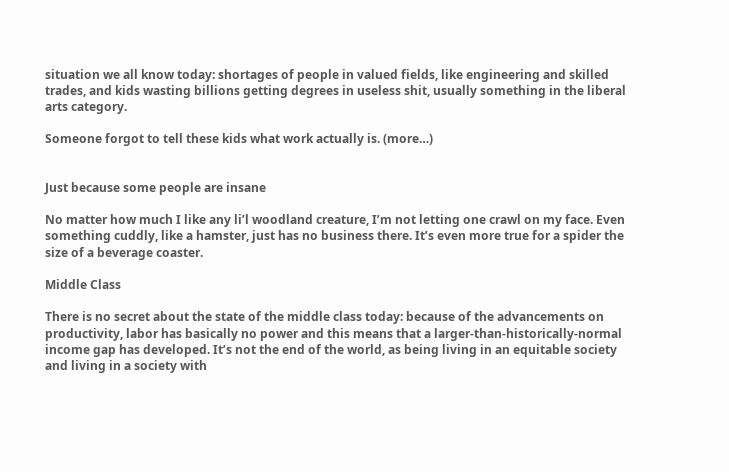situation we all know today: shortages of people in valued fields, like engineering and skilled trades, and kids wasting billions getting degrees in useless shit, usually something in the liberal arts category.

Someone forgot to tell these kids what work actually is. (more…)


Just because some people are insane

No matter how much I like any li’l woodland creature, I’m not letting one crawl on my face. Even something cuddly, like a hamster, just has no business there. It’s even more true for a spider the size of a beverage coaster.

Middle Class

There is no secret about the state of the middle class today: because of the advancements on productivity, labor has basically no power and this means that a larger-than-historically-normal income gap has developed. It’s not the end of the world, as being living in an equitable society and living in a society with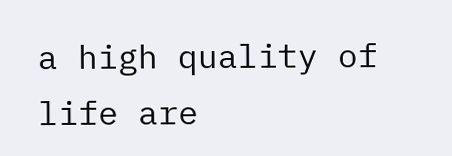a high quality of life are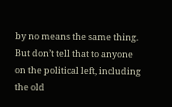by no means the same thing. But don’t tell that to anyone on the political left, including the old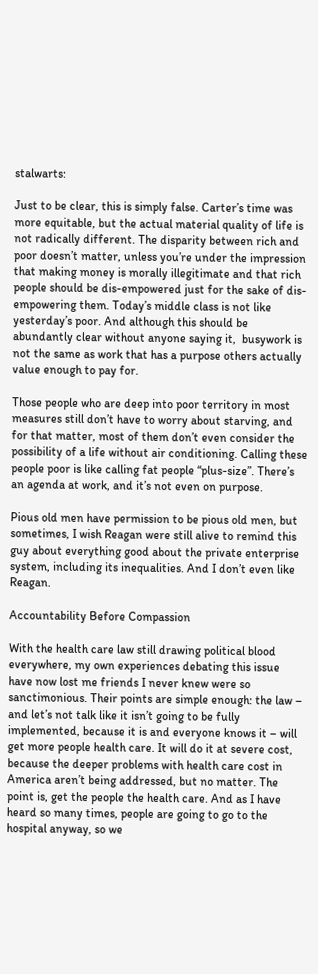stalwarts:

Just to be clear, this is simply false. Carter’s time was more equitable, but the actual material quality of life is not radically different. The disparity between rich and poor doesn’t matter, unless you’re under the impression that making money is morally illegitimate and that rich people should be dis-empowered just for the sake of dis-empowering them. Today’s middle class is not like yesterday’s poor. And although this should be abundantly clear without anyone saying it,  busywork is not the same as work that has a purpose others actually value enough to pay for.

Those people who are deep into poor territory in most measures still don’t have to worry about starving, and for that matter, most of them don’t even consider the possibility of a life without air conditioning. Calling these people poor is like calling fat people “plus-size”. There’s an agenda at work, and it’s not even on purpose.

Pious old men have permission to be pious old men, but sometimes, I wish Reagan were still alive to remind this guy about everything good about the private enterprise system, including its inequalities. And I don’t even like Reagan.

Accountability Before Compassion

With the health care law still drawing political blood everywhere, my own experiences debating this issue have now lost me friends I never knew were so sanctimonious. Their points are simple enough: the law – and let’s not talk like it isn’t going to be fully implemented, because it is and everyone knows it – will get more people health care. It will do it at severe cost, because the deeper problems with health care cost in America aren’t being addressed, but no matter. The point is, get the people the health care. And as I have heard so many times, people are going to go to the hospital anyway, so we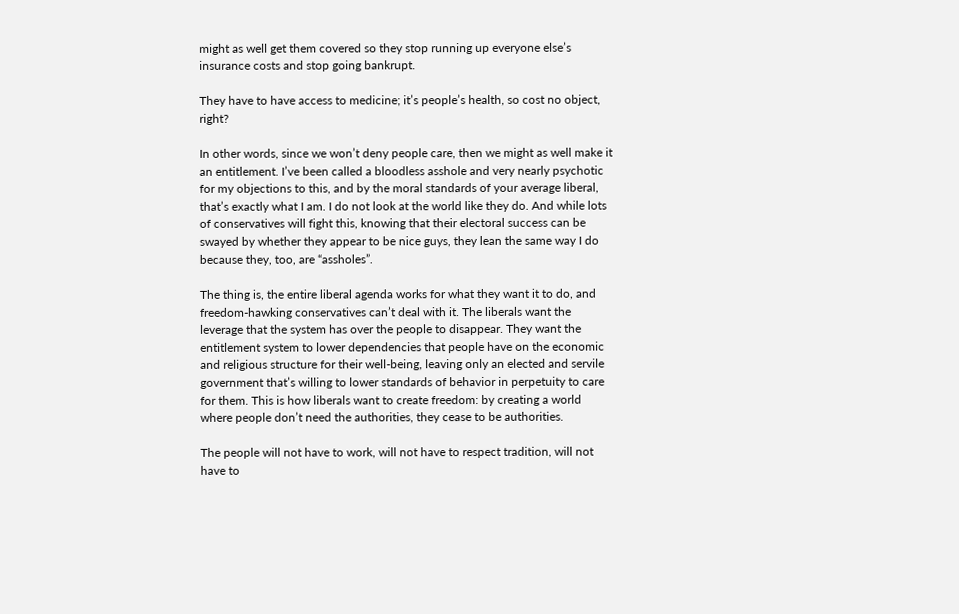might as well get them covered so they stop running up everyone else’s insurance costs and stop going bankrupt.

They have to have access to medicine; it’s people’s health, so cost no object, right?

In other words, since we won’t deny people care, then we might as well make it an entitlement. I’ve been called a bloodless asshole and very nearly psychotic for my objections to this, and by the moral standards of your average liberal, that’s exactly what I am. I do not look at the world like they do. And while lots of conservatives will fight this, knowing that their electoral success can be swayed by whether they appear to be nice guys, they lean the same way I do because they, too, are “assholes”.

The thing is, the entire liberal agenda works for what they want it to do, and freedom-hawking conservatives can’t deal with it. The liberals want the leverage that the system has over the people to disappear. They want the entitlement system to lower dependencies that people have on the economic and religious structure for their well-being, leaving only an elected and servile government that’s willing to lower standards of behavior in perpetuity to care for them. This is how liberals want to create freedom: by creating a world where people don’t need the authorities, they cease to be authorities.

The people will not have to work, will not have to respect tradition, will not have to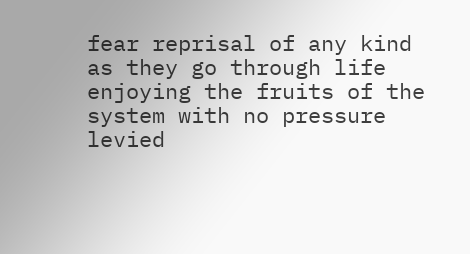fear reprisal of any kind as they go through life enjoying the fruits of the system with no pressure levied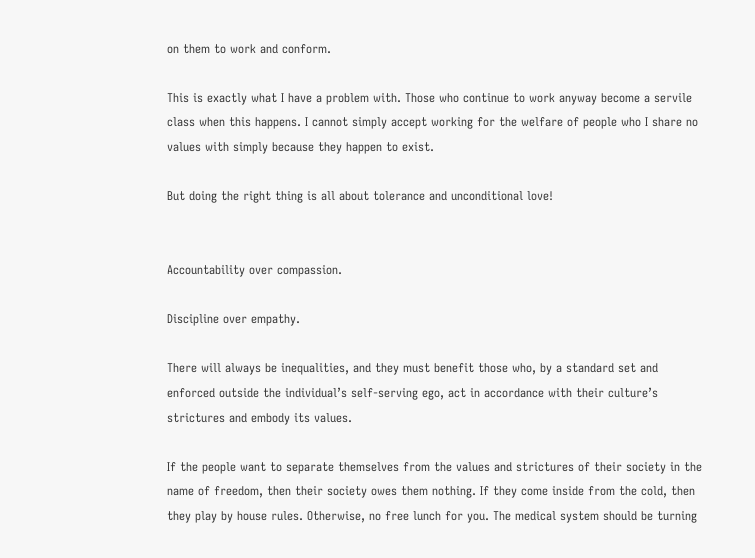on them to work and conform.

This is exactly what I have a problem with. Those who continue to work anyway become a servile class when this happens. I cannot simply accept working for the welfare of people who I share no values with simply because they happen to exist.

But doing the right thing is all about tolerance and unconditional love!


Accountability over compassion.

Discipline over empathy.

There will always be inequalities, and they must benefit those who, by a standard set and enforced outside the individual’s self-serving ego, act in accordance with their culture’s strictures and embody its values.

If the people want to separate themselves from the values and strictures of their society in the name of freedom, then their society owes them nothing. If they come inside from the cold, then they play by house rules. Otherwise, no free lunch for you. The medical system should be turning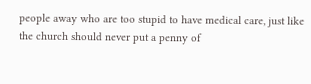people away who are too stupid to have medical care, just like the church should never put a penny of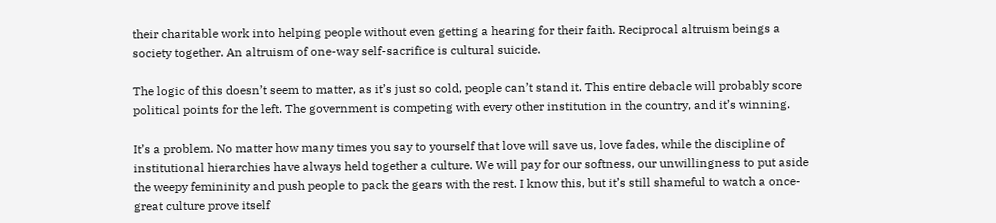their charitable work into helping people without even getting a hearing for their faith. Reciprocal altruism beings a society together. An altruism of one-way self-sacrifice is cultural suicide.

The logic of this doesn’t seem to matter, as it’s just so cold, people can’t stand it. This entire debacle will probably score political points for the left. The government is competing with every other institution in the country, and it’s winning.

It’s a problem. No matter how many times you say to yourself that love will save us, love fades, while the discipline of institutional hierarchies have always held together a culture. We will pay for our softness, our unwillingness to put aside the weepy femininity and push people to pack the gears with the rest. I know this, but it’s still shameful to watch a once-great culture prove itself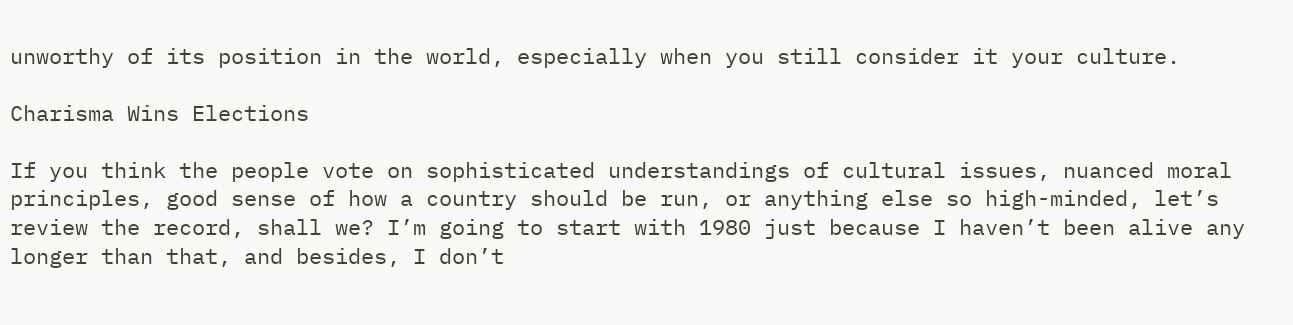unworthy of its position in the world, especially when you still consider it your culture.

Charisma Wins Elections

If you think the people vote on sophisticated understandings of cultural issues, nuanced moral principles, good sense of how a country should be run, or anything else so high-minded, let’s review the record, shall we? I’m going to start with 1980 just because I haven’t been alive any longer than that, and besides, I don’t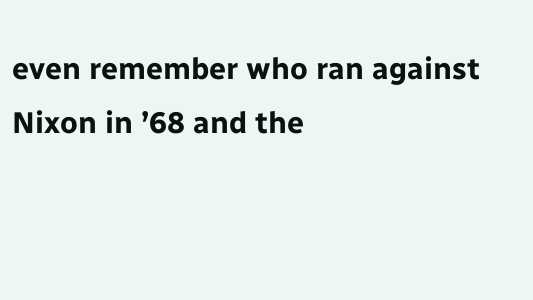even remember who ran against Nixon in ’68 and the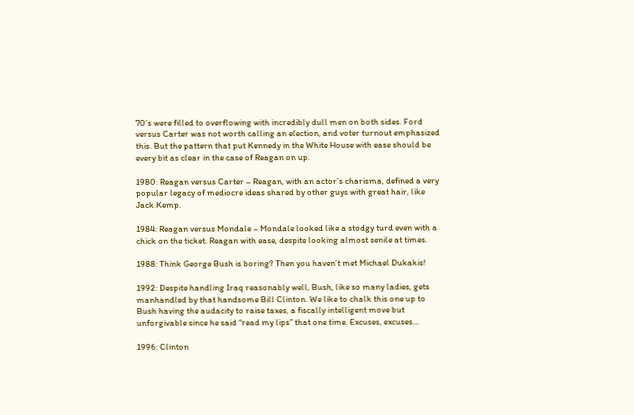70’s were filled to overflowing with incredibly dull men on both sides. Ford versus Carter was not worth calling an election, and voter turnout emphasized this. But the pattern that put Kennedy in the White House with ease should be every bit as clear in the case of Reagan on up.

1980: Reagan versus Carter – Reagan, with an actor’s charisma, defined a very popular legacy of mediocre ideas shared by other guys with great hair, like Jack Kemp.

1984: Reagan versus Mondale – Mondale looked like a stodgy turd even with a chick on the ticket. Reagan with ease, despite looking almost senile at times.

1988: Think George Bush is boring? Then you haven’t met Michael Dukakis!

1992: Despite handling Iraq reasonably well, Bush, like so many ladies, gets manhandled by that handsome Bill Clinton. We like to chalk this one up to Bush having the audacity to raise taxes, a fiscally intelligent move but unforgivable since he said “read my lips” that one time. Excuses, excuses…

1996: Clinton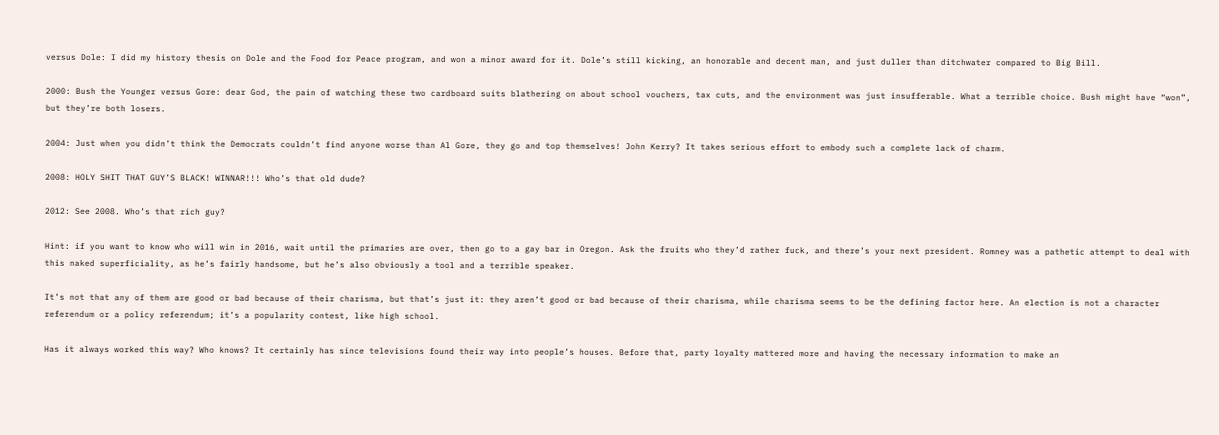versus Dole: I did my history thesis on Dole and the Food for Peace program, and won a minor award for it. Dole’s still kicking, an honorable and decent man, and just duller than ditchwater compared to Big Bill.

2000: Bush the Younger versus Gore: dear God, the pain of watching these two cardboard suits blathering on about school vouchers, tax cuts, and the environment was just insufferable. What a terrible choice. Bush might have “won”, but they’re both losers.

2004: Just when you didn’t think the Democrats couldn’t find anyone worse than Al Gore, they go and top themselves! John Kerry? It takes serious effort to embody such a complete lack of charm.

2008: HOLY SHIT THAT GUY’S BLACK! WINNAR!!! Who’s that old dude?

2012: See 2008. Who’s that rich guy?

Hint: if you want to know who will win in 2016, wait until the primaries are over, then go to a gay bar in Oregon. Ask the fruits who they’d rather fuck, and there’s your next president. Romney was a pathetic attempt to deal with this naked superficiality, as he’s fairly handsome, but he’s also obviously a tool and a terrible speaker.

It’s not that any of them are good or bad because of their charisma, but that’s just it: they aren’t good or bad because of their charisma, while charisma seems to be the defining factor here. An election is not a character referendum or a policy referendum; it’s a popularity contest, like high school.

Has it always worked this way? Who knows? It certainly has since televisions found their way into people’s houses. Before that, party loyalty mattered more and having the necessary information to make an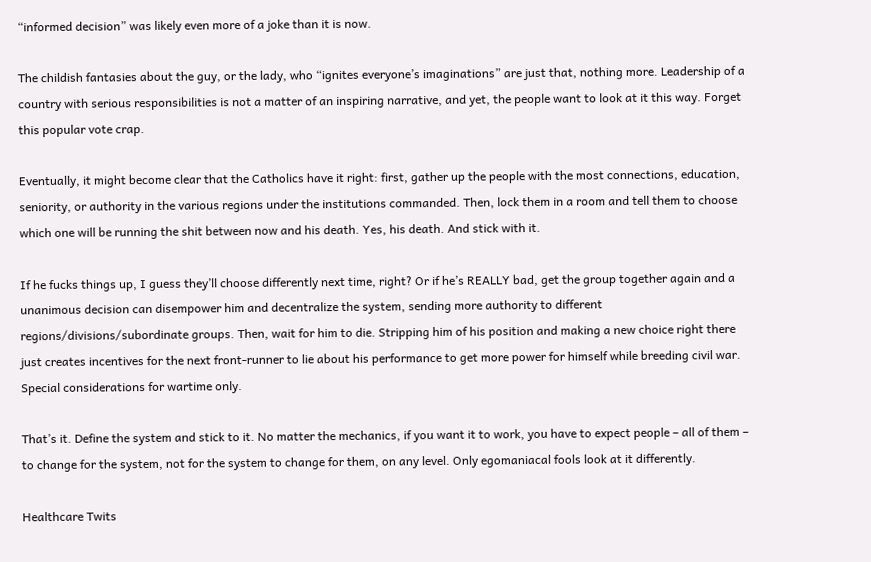“informed decision” was likely even more of a joke than it is now.

The childish fantasies about the guy, or the lady, who “ignites everyone’s imaginations” are just that, nothing more. Leadership of a country with serious responsibilities is not a matter of an inspiring narrative, and yet, the people want to look at it this way. Forget this popular vote crap.

Eventually, it might become clear that the Catholics have it right: first, gather up the people with the most connections, education, seniority, or authority in the various regions under the institutions commanded. Then, lock them in a room and tell them to choose which one will be running the shit between now and his death. Yes, his death. And stick with it.

If he fucks things up, I guess they’ll choose differently next time, right? Or if he’s REALLY bad, get the group together again and a unanimous decision can disempower him and decentralize the system, sending more authority to different regions/divisions/subordinate groups. Then, wait for him to die. Stripping him of his position and making a new choice right there just creates incentives for the next front-runner to lie about his performance to get more power for himself while breeding civil war. Special considerations for wartime only.

That’s it. Define the system and stick to it. No matter the mechanics, if you want it to work, you have to expect people – all of them – to change for the system, not for the system to change for them, on any level. Only egomaniacal fools look at it differently.

Healthcare Twits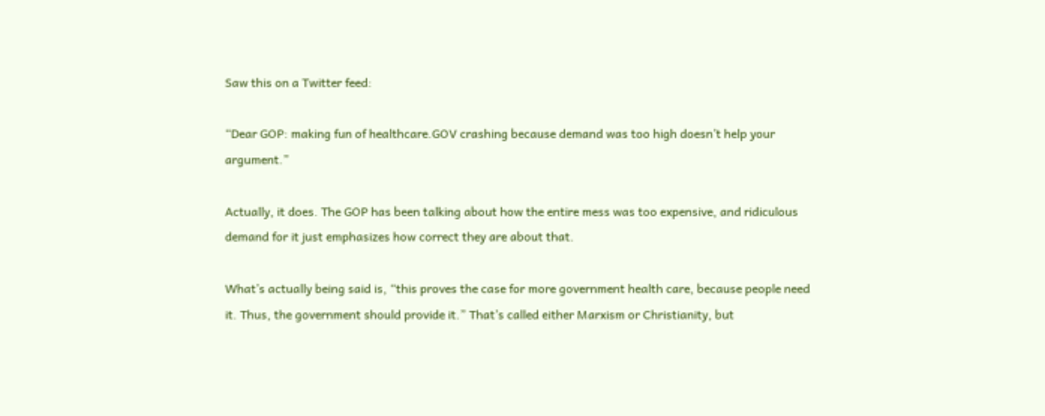Saw this on a Twitter feed:

“Dear GOP: making fun of healthcare.GOV crashing because demand was too high doesn’t help your argument.”

Actually, it does. The GOP has been talking about how the entire mess was too expensive, and ridiculous demand for it just emphasizes how correct they are about that.

What’s actually being said is, “this proves the case for more government health care, because people need it. Thus, the government should provide it.” That’s called either Marxism or Christianity, but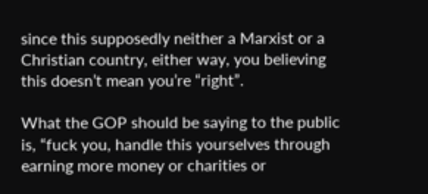since this supposedly neither a Marxist or a Christian country, either way, you believing this doesn’t mean you’re “right”.

What the GOP should be saying to the public is, “fuck you, handle this yourselves through earning more money or charities or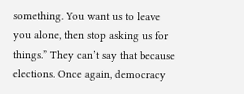something. You want us to leave you alone, then stop asking us for things.” They can’t say that because elections. Once again, democracy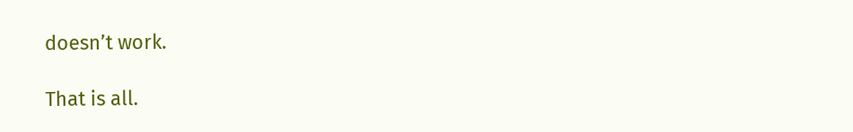doesn’t work.

That is all.